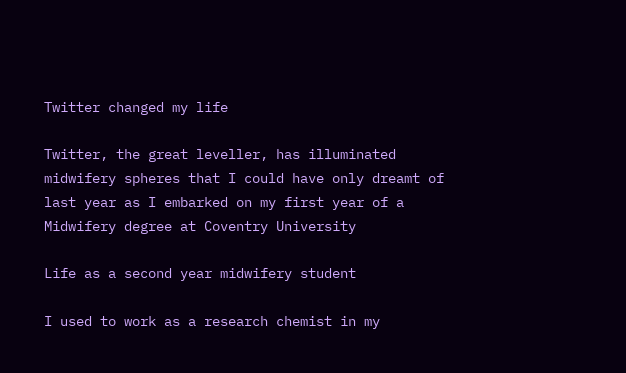Twitter changed my life

Twitter, the great leveller, has illuminated midwifery spheres that I could have only dreamt of last year as I embarked on my first year of a Midwifery degree at Coventry University

Life as a second year midwifery student

I used to work as a research chemist in my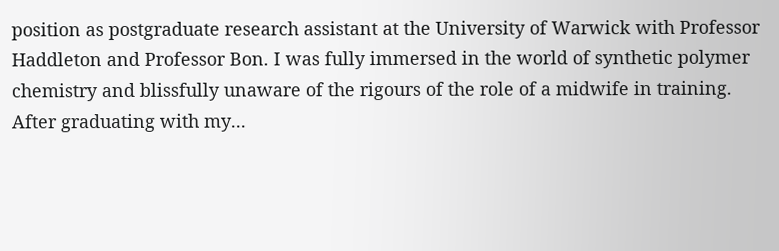position as postgraduate research assistant at the University of Warwick with Professor Haddleton and Professor Bon. I was fully immersed in the world of synthetic polymer chemistry and blissfully unaware of the rigours of the role of a midwife in training. After graduating with my...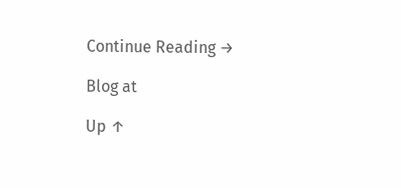Continue Reading →

Blog at

Up ↑